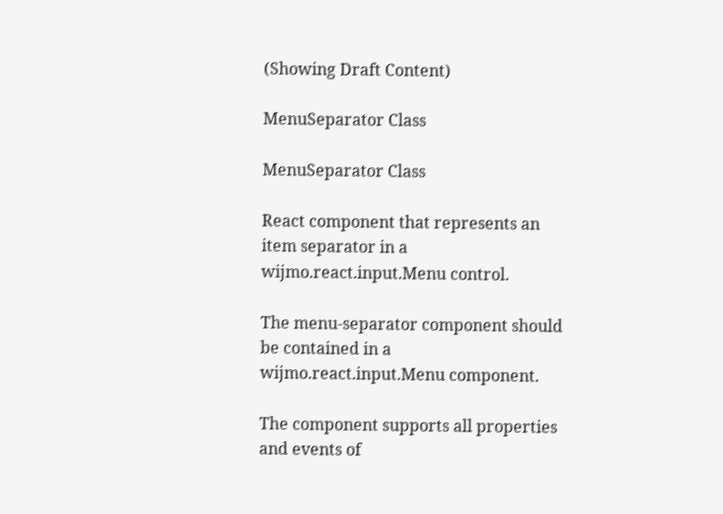(Showing Draft Content)

MenuSeparator Class

MenuSeparator Class

React component that represents an item separator in a wijmo.react.input.Menu control.

The menu-separator component should be contained in a wijmo.react.input.Menu component.

The component supports all properties and events of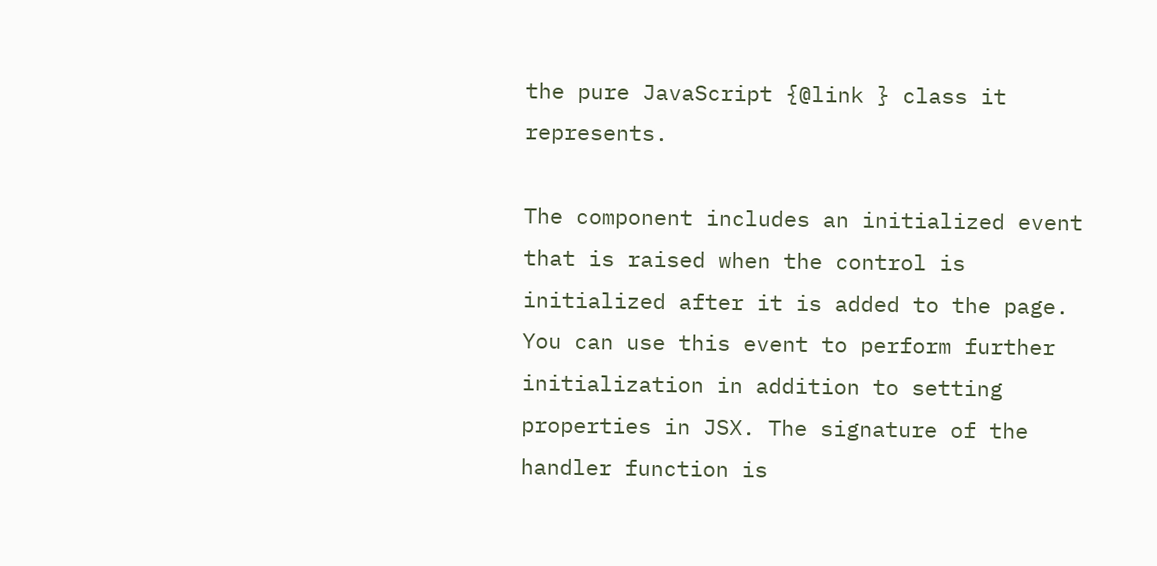the pure JavaScript {@link } class it represents.

The component includes an initialized event that is raised when the control is initialized after it is added to the page. You can use this event to perform further initialization in addition to setting properties in JSX. The signature of the handler function is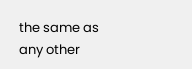the same as any other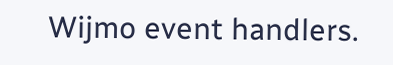Wijmo event handlers.